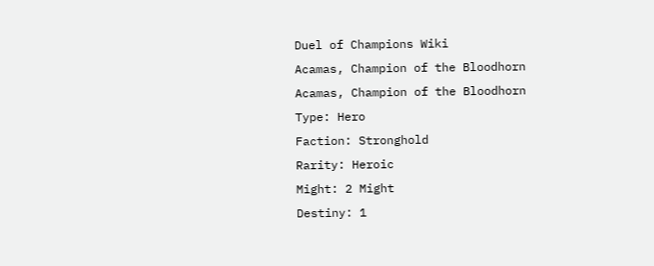Duel of Champions Wiki
Acamas, Champion of the Bloodhorn
Acamas, Champion of the Bloodhorn
Type: Hero
Faction: Stronghold
Rarity: Heroic
Might: 2 Might
Destiny: 1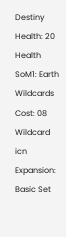Destiny
Health: 20 Health
SoM1: Earth
Wildcards Cost: 08 Wildcard icn
Expansion: Basic Set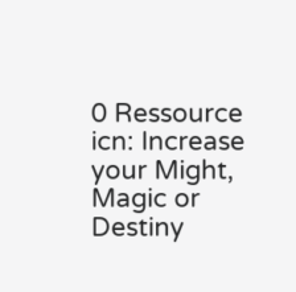0 Ressource icn: Increase your Might, Magic or Destiny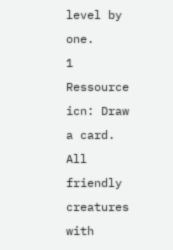level by one.
1 Ressource icn: Draw a card.
All friendly creatures with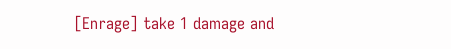[Enrage] take 1 damage and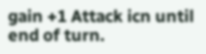gain +1 Attack icn until end of turn.